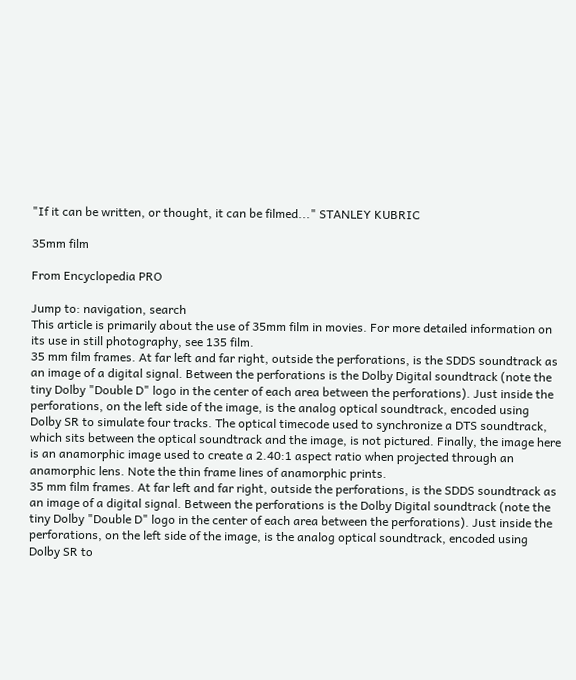"If it can be written, or thought, it can be filmed..." STANLEY KUBRIC

35mm film

From Encyclopedia PRO

Jump to: navigation, search
This article is primarily about the use of 35mm film in movies. For more detailed information on its use in still photography, see 135 film.
35 mm film frames. At far left and far right, outside the perforations, is the SDDS soundtrack as an image of a digital signal. Between the perforations is the Dolby Digital soundtrack (note the tiny Dolby "Double D" logo in the center of each area between the perforations). Just inside the perforations, on the left side of the image, is the analog optical soundtrack, encoded using Dolby SR to simulate four tracks. The optical timecode used to synchronize a DTS soundtrack, which sits between the optical soundtrack and the image, is not pictured. Finally, the image here is an anamorphic image used to create a 2.40:1 aspect ratio when projected through an anamorphic lens. Note the thin frame lines of anamorphic prints.
35 mm film frames. At far left and far right, outside the perforations, is the SDDS soundtrack as an image of a digital signal. Between the perforations is the Dolby Digital soundtrack (note the tiny Dolby "Double D" logo in the center of each area between the perforations). Just inside the perforations, on the left side of the image, is the analog optical soundtrack, encoded using Dolby SR to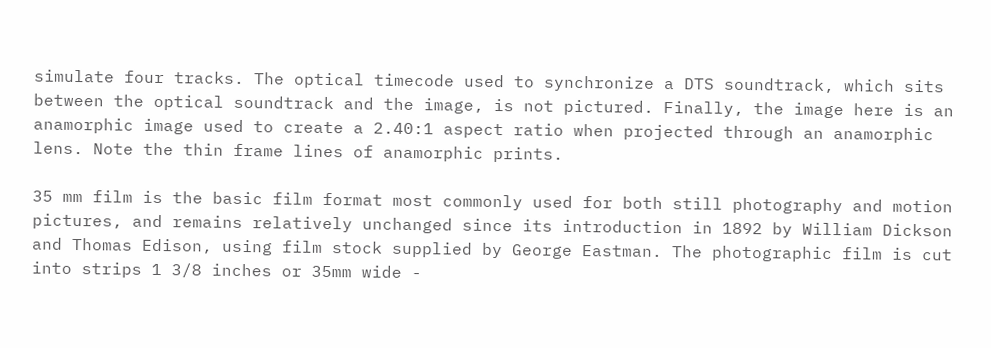simulate four tracks. The optical timecode used to synchronize a DTS soundtrack, which sits between the optical soundtrack and the image, is not pictured. Finally, the image here is an anamorphic image used to create a 2.40:1 aspect ratio when projected through an anamorphic lens. Note the thin frame lines of anamorphic prints.

35 mm film is the basic film format most commonly used for both still photography and motion pictures, and remains relatively unchanged since its introduction in 1892 by William Dickson and Thomas Edison, using film stock supplied by George Eastman. The photographic film is cut into strips 1 3/8 inches or 35mm wide -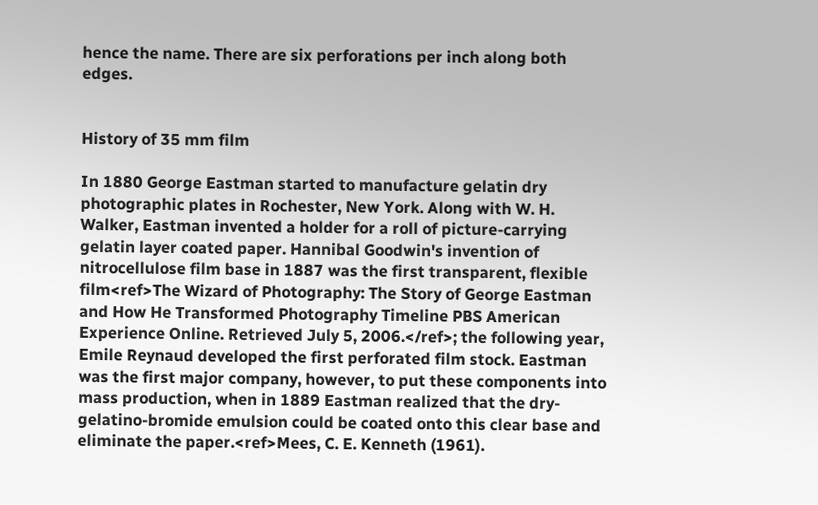hence the name. There are six perforations per inch along both edges.


History of 35 mm film

In 1880 George Eastman started to manufacture gelatin dry photographic plates in Rochester, New York. Along with W. H. Walker, Eastman invented a holder for a roll of picture-carrying gelatin layer coated paper. Hannibal Goodwin's invention of nitrocellulose film base in 1887 was the first transparent, flexible film<ref>The Wizard of Photography: The Story of George Eastman and How He Transformed Photography Timeline PBS American Experience Online. Retrieved July 5, 2006.</ref>; the following year, Emile Reynaud developed the first perforated film stock. Eastman was the first major company, however, to put these components into mass production, when in 1889 Eastman realized that the dry-gelatino-bromide emulsion could be coated onto this clear base and eliminate the paper.<ref>Mees, C. E. Kenneth (1961).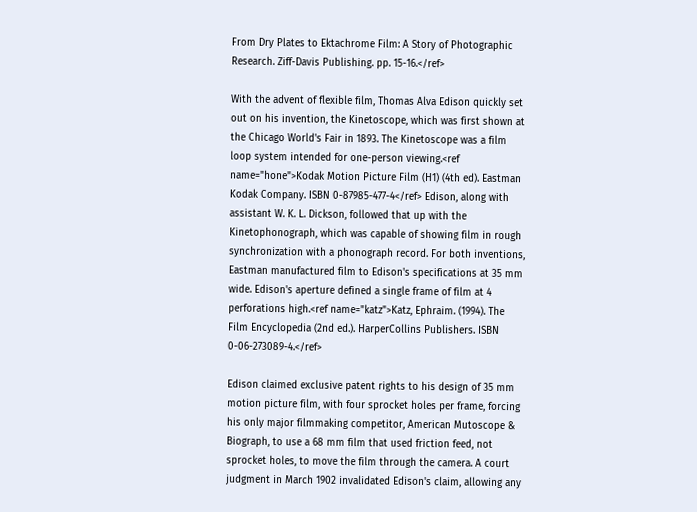From Dry Plates to Ektachrome Film: A Story of Photographic Research. Ziff-Davis Publishing. pp. 15-16.</ref>

With the advent of flexible film, Thomas Alva Edison quickly set out on his invention, the Kinetoscope, which was first shown at the Chicago World's Fair in 1893. The Kinetoscope was a film loop system intended for one-person viewing.<ref name="hone">Kodak Motion Picture Film (H1) (4th ed). Eastman Kodak Company. ISBN 0-87985-477-4</ref> Edison, along with assistant W. K. L. Dickson, followed that up with the Kinetophonograph, which was capable of showing film in rough synchronization with a phonograph record. For both inventions, Eastman manufactured film to Edison's specifications at 35 mm wide. Edison's aperture defined a single frame of film at 4 perforations high.<ref name="katz">Katz, Ephraim. (1994). The Film Encyclopedia (2nd ed.). HarperCollins Publishers. ISBN 0-06-273089-4.</ref>

Edison claimed exclusive patent rights to his design of 35 mm motion picture film, with four sprocket holes per frame, forcing his only major filmmaking competitor, American Mutoscope & Biograph, to use a 68 mm film that used friction feed, not sprocket holes, to move the film through the camera. A court judgment in March 1902 invalidated Edison's claim, allowing any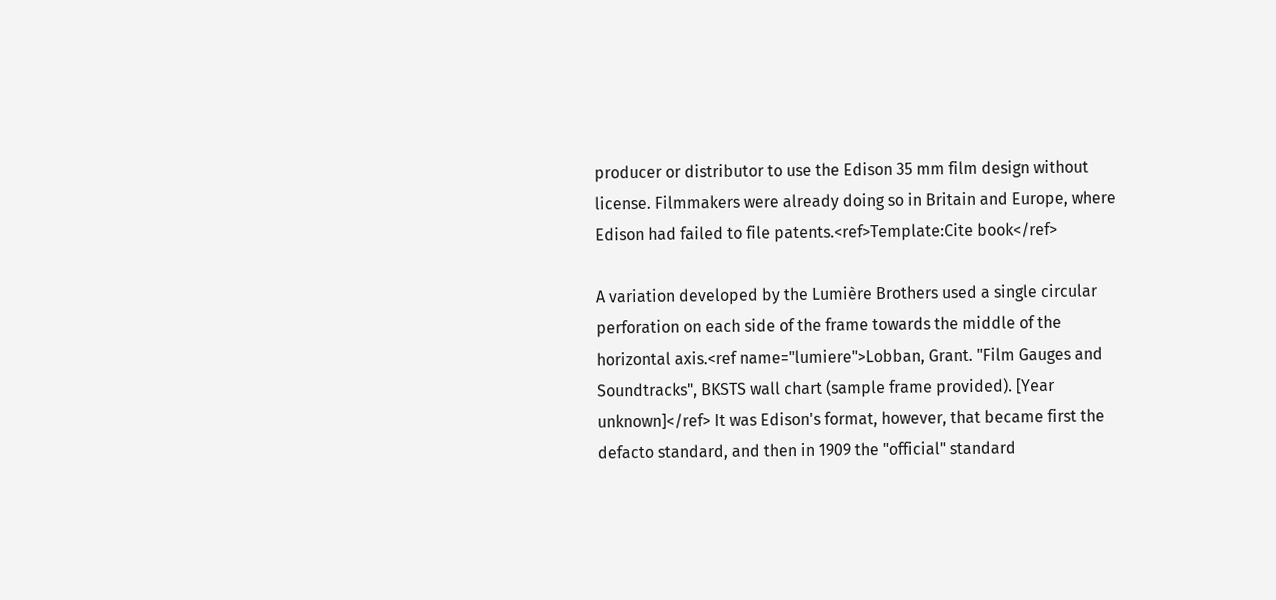producer or distributor to use the Edison 35 mm film design without license. Filmmakers were already doing so in Britain and Europe, where Edison had failed to file patents.<ref>Template:Cite book</ref>

A variation developed by the Lumière Brothers used a single circular perforation on each side of the frame towards the middle of the horizontal axis.<ref name="lumiere">Lobban, Grant. "Film Gauges and Soundtracks", BKSTS wall chart (sample frame provided). [Year unknown]</ref> It was Edison's format, however, that became first the defacto standard, and then in 1909 the "official" standard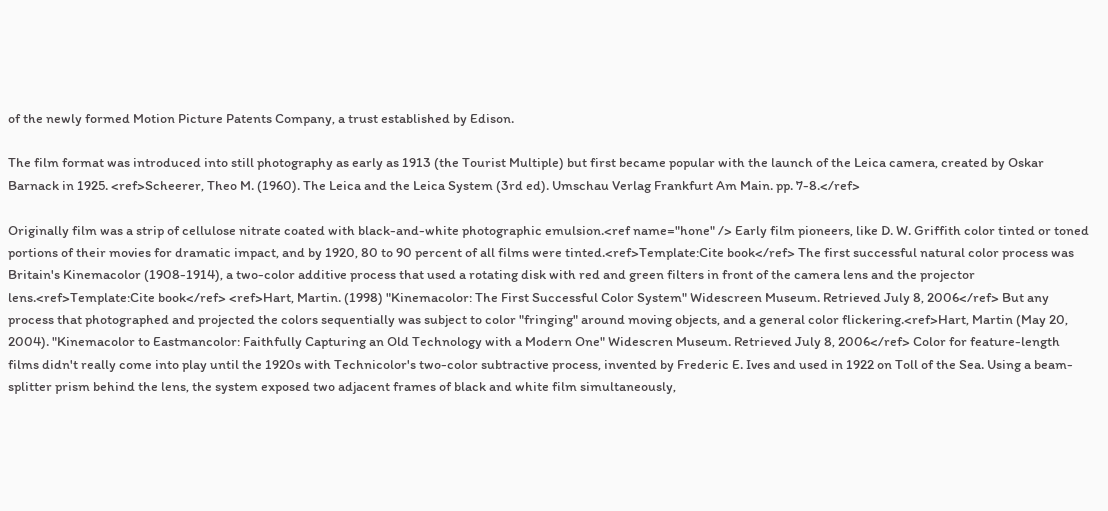of the newly formed Motion Picture Patents Company, a trust established by Edison.

The film format was introduced into still photography as early as 1913 (the Tourist Multiple) but first became popular with the launch of the Leica camera, created by Oskar Barnack in 1925. <ref>Scheerer, Theo M. (1960). The Leica and the Leica System (3rd ed). Umschau Verlag Frankfurt Am Main. pp. 7-8.</ref>

Originally film was a strip of cellulose nitrate coated with black-and-white photographic emulsion.<ref name="hone" /> Early film pioneers, like D. W. Griffith color tinted or toned portions of their movies for dramatic impact, and by 1920, 80 to 90 percent of all films were tinted.<ref>Template:Cite book</ref> The first successful natural color process was Britain's Kinemacolor (1908-1914), a two-color additive process that used a rotating disk with red and green filters in front of the camera lens and the projector lens.<ref>Template:Cite book</ref> <ref>Hart, Martin. (1998) "Kinemacolor: The First Successful Color System" Widescreen Museum. Retrieved July 8, 2006</ref> But any process that photographed and projected the colors sequentially was subject to color "fringing" around moving objects, and a general color flickering.<ref>Hart, Martin (May 20, 2004). "Kinemacolor to Eastmancolor: Faithfully Capturing an Old Technology with a Modern One" Widescren Museum. Retrieved July 8, 2006</ref> Color for feature-length films didn't really come into play until the 1920s with Technicolor's two-color subtractive process, invented by Frederic E. Ives and used in 1922 on Toll of the Sea. Using a beam-splitter prism behind the lens, the system exposed two adjacent frames of black and white film simultaneously,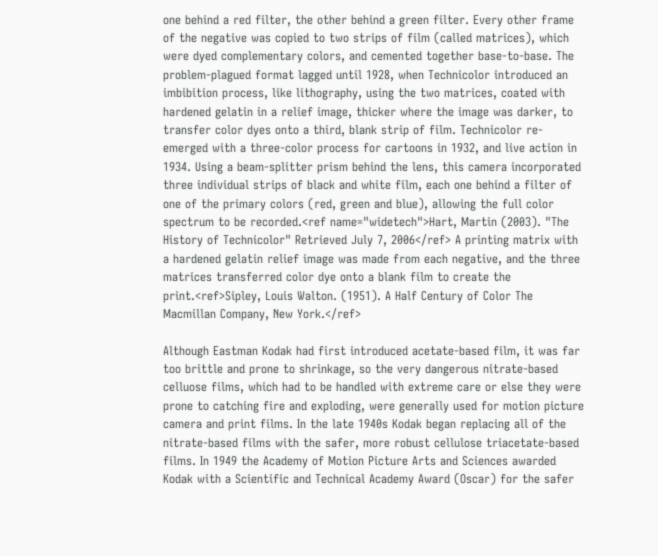one behind a red filter, the other behind a green filter. Every other frame of the negative was copied to two strips of film (called matrices), which were dyed complementary colors, and cemented together base-to-base. The problem-plagued format lagged until 1928, when Technicolor introduced an imbibition process, like lithography, using the two matrices, coated with hardened gelatin in a relief image, thicker where the image was darker, to transfer color dyes onto a third, blank strip of film. Technicolor re-emerged with a three-color process for cartoons in 1932, and live action in 1934. Using a beam-splitter prism behind the lens, this camera incorporated three individual strips of black and white film, each one behind a filter of one of the primary colors (red, green and blue), allowing the full color spectrum to be recorded.<ref name="widetech">Hart, Martin (2003). "The History of Technicolor" Retrieved July 7, 2006</ref> A printing matrix with a hardened gelatin relief image was made from each negative, and the three matrices transferred color dye onto a blank film to create the print.<ref>Sipley, Louis Walton. (1951). A Half Century of Color The Macmillan Company, New York.</ref>

Although Eastman Kodak had first introduced acetate-based film, it was far too brittle and prone to shrinkage, so the very dangerous nitrate-based celluose films, which had to be handled with extreme care or else they were prone to catching fire and exploding, were generally used for motion picture camera and print films. In the late 1940s Kodak began replacing all of the nitrate-based films with the safer, more robust cellulose triacetate-based films. In 1949 the Academy of Motion Picture Arts and Sciences awarded Kodak with a Scientific and Technical Academy Award (Oscar) for the safer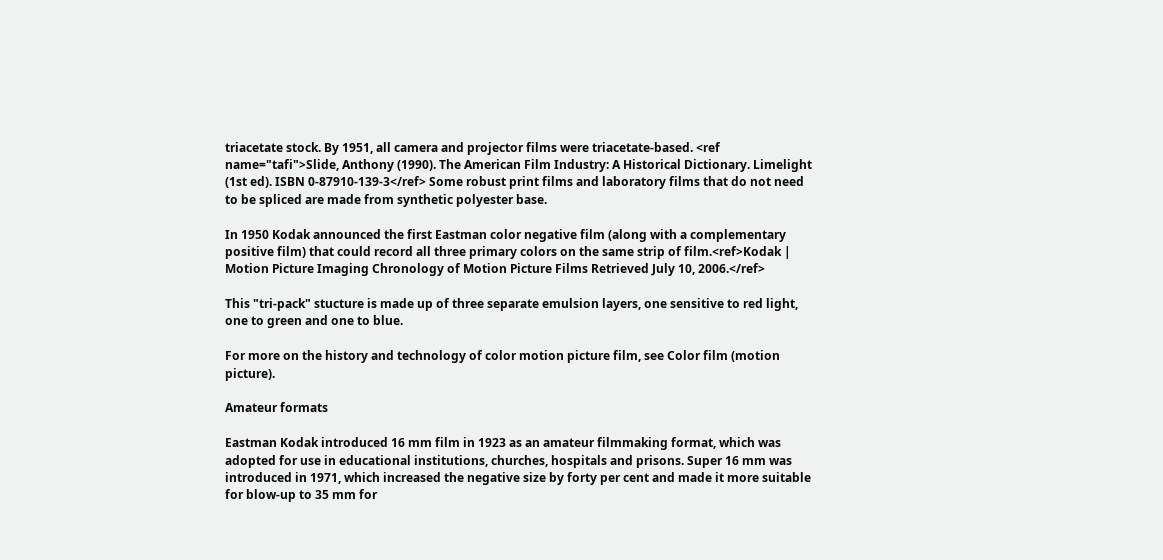triacetate stock. By 1951, all camera and projector films were triacetate-based. <ref name="tafi">Slide, Anthony (1990). The American Film Industry: A Historical Dictionary. Limelight (1st ed). ISBN 0-87910-139-3</ref> Some robust print films and laboratory films that do not need to be spliced are made from synthetic polyester base.

In 1950 Kodak announced the first Eastman color negative film (along with a complementary positive film) that could record all three primary colors on the same strip of film.<ref>Kodak | Motion Picture Imaging Chronology of Motion Picture Films Retrieved July 10, 2006.</ref>

This "tri-pack" stucture is made up of three separate emulsion layers, one sensitive to red light, one to green and one to blue.

For more on the history and technology of color motion picture film, see Color film (motion picture).

Amateur formats

Eastman Kodak introduced 16 mm film in 1923 as an amateur filmmaking format, which was adopted for use in educational institutions, churches, hospitals and prisons. Super 16 mm was introduced in 1971, which increased the negative size by forty per cent and made it more suitable for blow-up to 35 mm for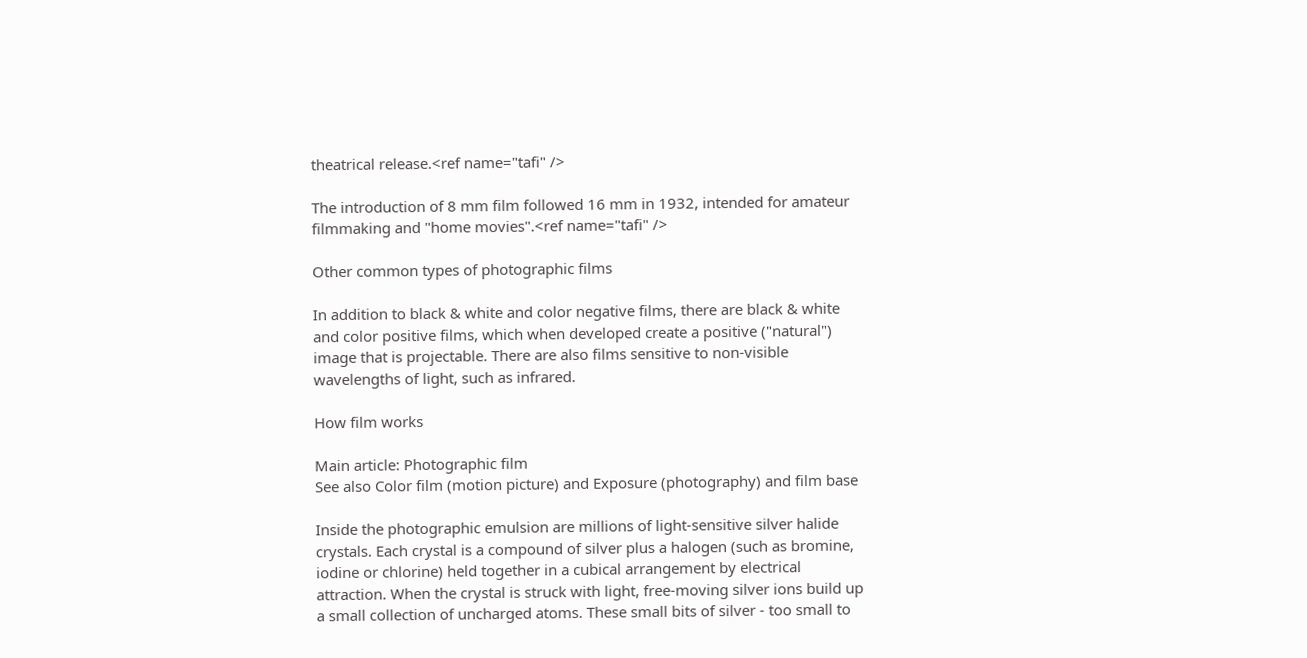theatrical release.<ref name="tafi" />

The introduction of 8 mm film followed 16 mm in 1932, intended for amateur filmmaking and "home movies".<ref name="tafi" />

Other common types of photographic films

In addition to black & white and color negative films, there are black & white and color positive films, which when developed create a positive ("natural") image that is projectable. There are also films sensitive to non-visible wavelengths of light, such as infrared.

How film works

Main article: Photographic film
See also Color film (motion picture) and Exposure (photography) and film base

Inside the photographic emulsion are millions of light-sensitive silver halide crystals. Each crystal is a compound of silver plus a halogen (such as bromine, iodine or chlorine) held together in a cubical arrangement by electrical attraction. When the crystal is struck with light, free-moving silver ions build up a small collection of uncharged atoms. These small bits of silver - too small to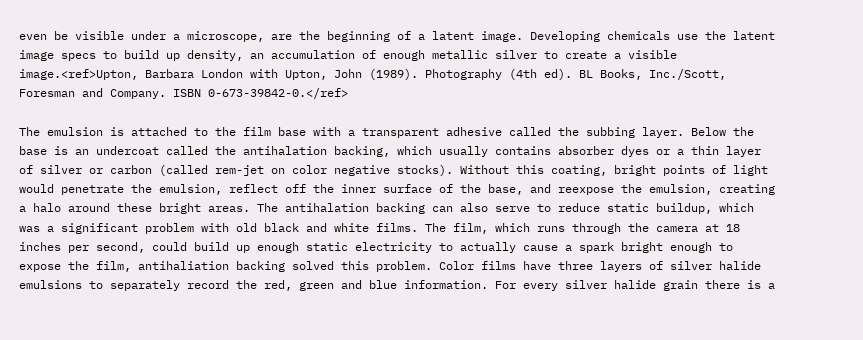even be visible under a microscope, are the beginning of a latent image. Developing chemicals use the latent image specs to build up density, an accumulation of enough metallic silver to create a visible image.<ref>Upton, Barbara London with Upton, John (1989). Photography (4th ed). BL Books, Inc./Scott, Foresman and Company. ISBN 0-673-39842-0.</ref>

The emulsion is attached to the film base with a transparent adhesive called the subbing layer. Below the base is an undercoat called the antihalation backing, which usually contains absorber dyes or a thin layer of silver or carbon (called rem-jet on color negative stocks). Without this coating, bright points of light would penetrate the emulsion, reflect off the inner surface of the base, and reexpose the emulsion, creating a halo around these bright areas. The antihalation backing can also serve to reduce static buildup, which was a significant problem with old black and white films. The film, which runs through the camera at 18 inches per second, could build up enough static electricity to actually cause a spark bright enough to expose the film, antihaliation backing solved this problem. Color films have three layers of silver halide emulsions to separately record the red, green and blue information. For every silver halide grain there is a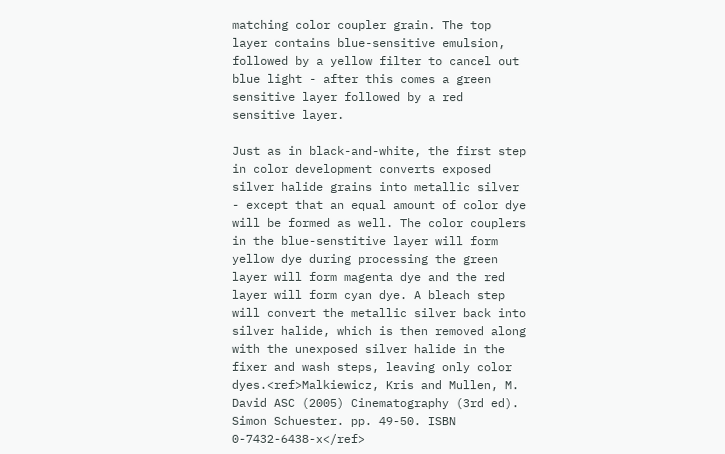matching color coupler grain. The top layer contains blue-sensitive emulsion, followed by a yellow filter to cancel out blue light - after this comes a green sensitive layer followed by a red sensitive layer.

Just as in black-and-white, the first step in color development converts exposed silver halide grains into metallic silver - except that an equal amount of color dye will be formed as well. The color couplers in the blue-senstitive layer will form yellow dye during processing the green layer will form magenta dye and the red layer will form cyan dye. A bleach step will convert the metallic silver back into silver halide, which is then removed along with the unexposed silver halide in the fixer and wash steps, leaving only color dyes.<ref>Malkiewicz, Kris and Mullen, M. David ASC (2005) Cinematography (3rd ed). Simon Schuester. pp. 49-50. ISBN 0-7432-6438-x</ref>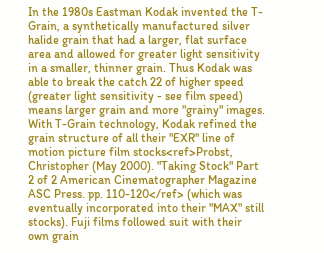In the 1980s Eastman Kodak invented the T-Grain, a synthetically manufactured silver halide grain that had a larger, flat surface area and allowed for greater light sensitivity in a smaller, thinner grain. Thus Kodak was able to break the catch 22 of higher speed (greater light sensitivity - see film speed) means larger grain and more "grainy" images. With T-Grain technology, Kodak refined the grain structure of all their "EXR" line of motion picture film stocks<ref>Probst, Christopher (May 2000). "Taking Stock" Part 2 of 2 American Cinematographer Magazine ASC Press. pp. 110-120</ref> (which was eventually incorporated into their "MAX" still stocks). Fuji films followed suit with their own grain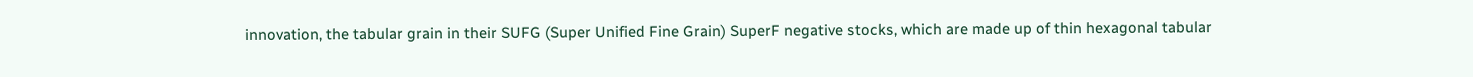innovation, the tabular grain in their SUFG (Super Unified Fine Grain) SuperF negative stocks, which are made up of thin hexagonal tabular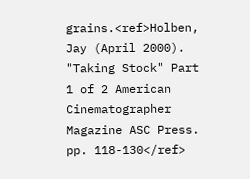grains.<ref>Holben, Jay (April 2000). "Taking Stock" Part 1 of 2 American Cinematographer Magazine ASC Press. pp. 118-130</ref>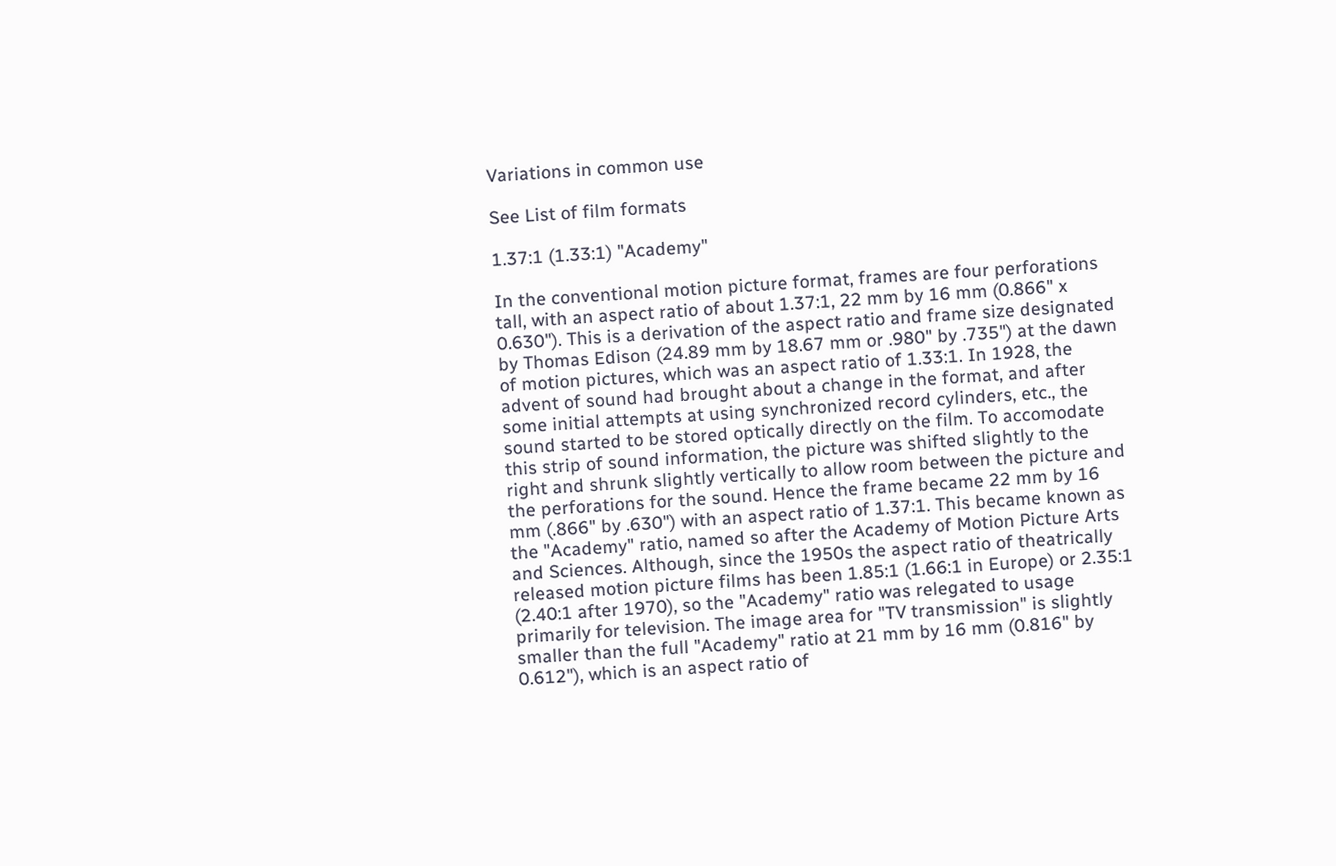Variations in common use

See List of film formats

1.37:1 (1.33:1) "Academy"

In the conventional motion picture format, frames are four perforations tall, with an aspect ratio of about 1.37:1, 22 mm by 16 mm (0.866" x 0.630"). This is a derivation of the aspect ratio and frame size designated by Thomas Edison (24.89 mm by 18.67 mm or .980" by .735") at the dawn of motion pictures, which was an aspect ratio of 1.33:1. In 1928, the advent of sound had brought about a change in the format, and after some initial attempts at using synchronized record cylinders, etc., the sound started to be stored optically directly on the film. To accomodate this strip of sound information, the picture was shifted slightly to the right and shrunk slightly vertically to allow room between the picture and the perforations for the sound. Hence the frame became 22 mm by 16 mm (.866" by .630") with an aspect ratio of 1.37:1. This became known as the "Academy" ratio, named so after the Academy of Motion Picture Arts and Sciences. Although, since the 1950s the aspect ratio of theatrically released motion picture films has been 1.85:1 (1.66:1 in Europe) or 2.35:1 (2.40:1 after 1970), so the "Academy" ratio was relegated to usage primarily for television. The image area for "TV transmission" is slightly smaller than the full "Academy" ratio at 21 mm by 16 mm (0.816" by 0.612"), which is an aspect ratio of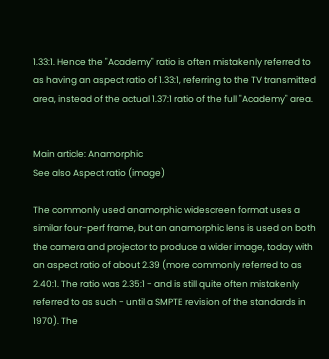1.33:1. Hence the "Academy" ratio is often mistakenly referred to as having an aspect ratio of 1.33:1, referring to the TV transmitted area, instead of the actual 1.37:1 ratio of the full "Academy" area.


Main article: Anamorphic
See also Aspect ratio (image)

The commonly used anamorphic widescreen format uses a similar four-perf frame, but an anamorphic lens is used on both the camera and projector to produce a wider image, today with an aspect ratio of about 2.39 (more commonly referred to as 2.40:1. The ratio was 2.35:1 - and is still quite often mistakenly referred to as such - until a SMPTE revision of the standards in 1970). The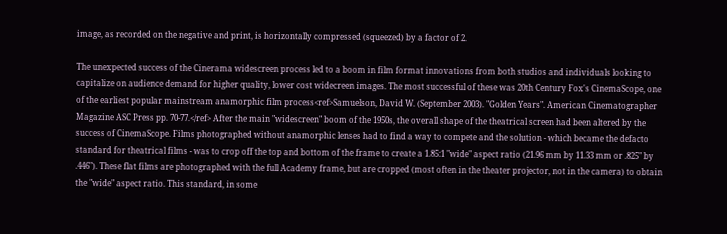image, as recorded on the negative and print, is horizontally compressed (squeezed) by a factor of 2.

The unexpected success of the Cinerama widescreen process led to a boom in film format innovations from both studios and individuals looking to capitalize on audience demand for higher quality, lower cost widecreen images. The most successful of these was 20th Century Fox's CinemaScope, one of the earliest popular mainstream anamorphic film process<ref>Samuelson, David W. (September 2003). "Golden Years". American Cinematographer Magazine ASC Press pp. 70-77.</ref> After the main "widescreen" boom of the 1950s, the overall shape of the theatrical screen had been altered by the success of CinemaScope. Films photographed without anamorphic lenses had to find a way to compete and the solution - which became the defacto standard for theatrical films - was to crop off the top and bottom of the frame to create a 1.85:1 "wide" aspect ratio (21.96 mm by 11.33 mm or .825" by .446"). These flat films are photographed with the full Academy frame, but are cropped (most often in the theater projector, not in the camera) to obtain the "wide" aspect ratio. This standard, in some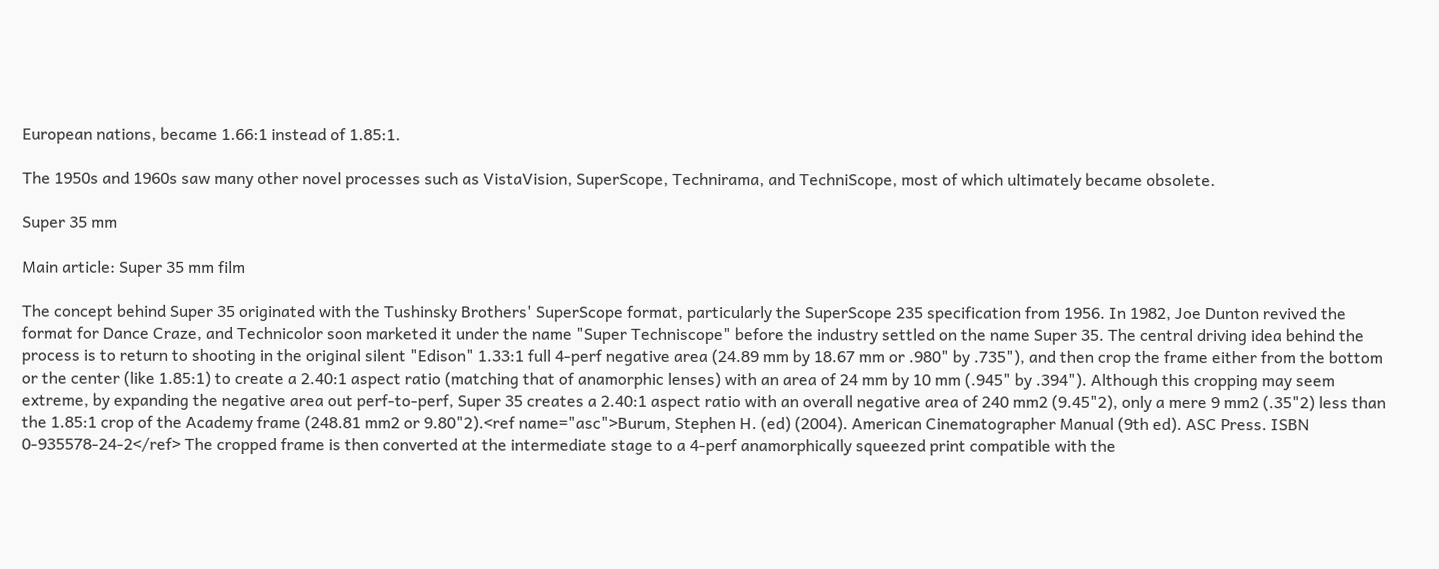European nations, became 1.66:1 instead of 1.85:1.

The 1950s and 1960s saw many other novel processes such as VistaVision, SuperScope, Technirama, and TechniScope, most of which ultimately became obsolete.

Super 35 mm

Main article: Super 35 mm film

The concept behind Super 35 originated with the Tushinsky Brothers' SuperScope format, particularly the SuperScope 235 specification from 1956. In 1982, Joe Dunton revived the format for Dance Craze, and Technicolor soon marketed it under the name "Super Techniscope" before the industry settled on the name Super 35. The central driving idea behind the process is to return to shooting in the original silent "Edison" 1.33:1 full 4-perf negative area (24.89 mm by 18.67 mm or .980" by .735"), and then crop the frame either from the bottom or the center (like 1.85:1) to create a 2.40:1 aspect ratio (matching that of anamorphic lenses) with an area of 24 mm by 10 mm (.945" by .394"). Although this cropping may seem extreme, by expanding the negative area out perf-to-perf, Super 35 creates a 2.40:1 aspect ratio with an overall negative area of 240 mm2 (9.45"2), only a mere 9 mm2 (.35"2) less than the 1.85:1 crop of the Academy frame (248.81 mm2 or 9.80"2).<ref name="asc">Burum, Stephen H. (ed) (2004). American Cinematographer Manual (9th ed). ASC Press. ISBN 0-935578-24-2</ref> The cropped frame is then converted at the intermediate stage to a 4-perf anamorphically squeezed print compatible with the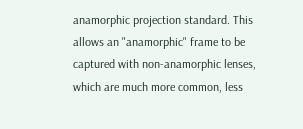anamorphic projection standard. This allows an "anamorphic" frame to be captured with non-anamorphic lenses, which are much more common, less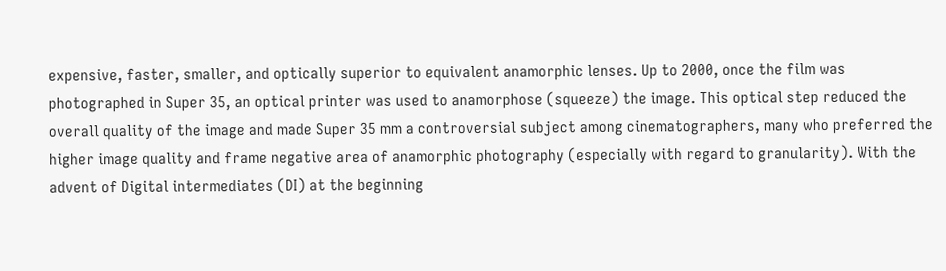expensive, faster, smaller, and optically superior to equivalent anamorphic lenses. Up to 2000, once the film was photographed in Super 35, an optical printer was used to anamorphose (squeeze) the image. This optical step reduced the overall quality of the image and made Super 35 mm a controversial subject among cinematographers, many who preferred the higher image quality and frame negative area of anamorphic photography (especially with regard to granularity). With the advent of Digital intermediates (DI) at the beginning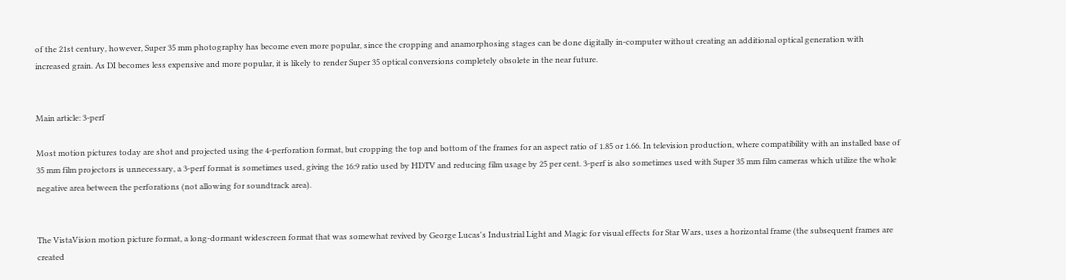of the 21st century, however, Super 35 mm photography has become even more popular, since the cropping and anamorphosing stages can be done digitally in-computer without creating an additional optical generation with increased grain. As DI becomes less expensive and more popular, it is likely to render Super 35 optical conversions completely obsolete in the near future.


Main article: 3-perf

Most motion pictures today are shot and projected using the 4-perforation format, but cropping the top and bottom of the frames for an aspect ratio of 1.85 or 1.66. In television production, where compatibility with an installed base of 35 mm film projectors is unnecessary, a 3-perf format is sometimes used, giving the 16:9 ratio used by HDTV and reducing film usage by 25 per cent. 3-perf is also sometimes used with Super 35 mm film cameras which utilize the whole negative area between the perforations (not allowing for soundtrack area).


The VistaVision motion picture format, a long-dormant widescreen format that was somewhat revived by George Lucas's Industrial Light and Magic for visual effects for Star Wars, uses a horizontal frame (the subsequent frames are created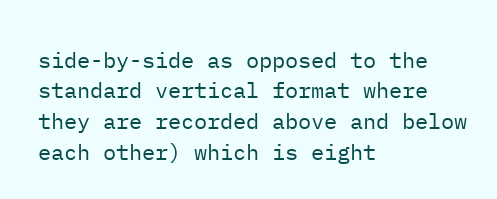side-by-side as opposed to the standard vertical format where they are recorded above and below each other) which is eight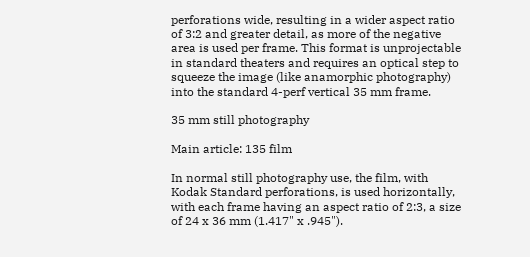perforations wide, resulting in a wider aspect ratio of 3:2 and greater detail, as more of the negative area is used per frame. This format is unprojectable in standard theaters and requires an optical step to squeeze the image (like anamorphic photography) into the standard 4-perf vertical 35 mm frame.

35 mm still photography

Main article: 135 film

In normal still photography use, the film, with Kodak Standard perforations, is used horizontally, with each frame having an aspect ratio of 2:3, a size of 24 x 36 mm (1.417" x .945").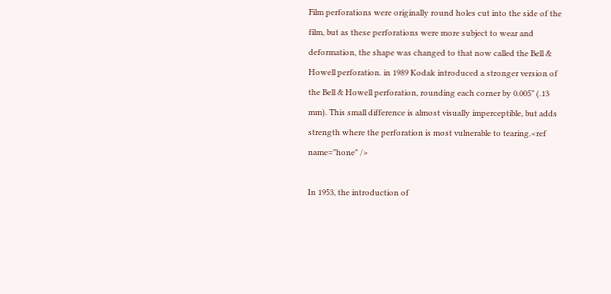Film perforations were originally round holes cut into the side of the film, but as these perforations were more subject to wear and deformation, the shape was changed to that now called the Bell & Howell perforation. in 1989 Kodak introduced a stronger version of the Bell & Howell perforation, rounding each corner by 0.005" (.13 mm). This small difference is almost visually imperceptible, but adds strength where the perforation is most vulnerable to tearing.<ref name="hone" />

In 1953, the introduction of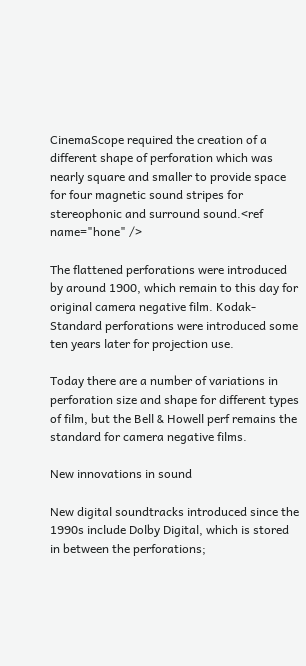CinemaScope required the creation of a different shape of perforation which was nearly square and smaller to provide space for four magnetic sound stripes for stereophonic and surround sound.<ref name="hone" />

The flattened perforations were introduced by around 1900, which remain to this day for original camera negative film. Kodak-Standard perforations were introduced some ten years later for projection use.

Today there are a number of variations in perforation size and shape for different types of film, but the Bell & Howell perf remains the standard for camera negative films.

New innovations in sound

New digital soundtracks introduced since the 1990s include Dolby Digital, which is stored in between the perforations;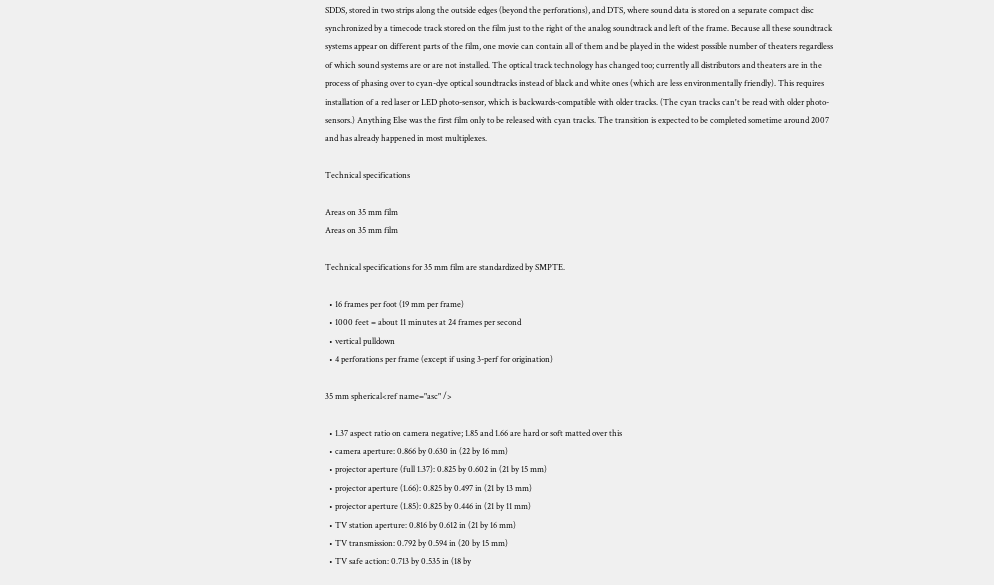SDDS, stored in two strips along the outside edges (beyond the perforations), and DTS, where sound data is stored on a separate compact disc synchronized by a timecode track stored on the film just to the right of the analog soundtrack and left of the frame. Because all these soundtrack systems appear on different parts of the film, one movie can contain all of them and be played in the widest possible number of theaters regardless of which sound systems are or are not installed. The optical track technology has changed too; currently all distributors and theaters are in the process of phasing over to cyan-dye optical soundtracks instead of black and white ones (which are less environmentally friendly). This requires installation of a red laser or LED photo-sensor, which is backwards-compatible with older tracks. (The cyan tracks can't be read with older photo-sensors.) Anything Else was the first film only to be released with cyan tracks. The transition is expected to be completed sometime around 2007 and has already happened in most multiplexes.

Technical specifications

Areas on 35 mm film
Areas on 35 mm film

Technical specifications for 35 mm film are standardized by SMPTE.

  • 16 frames per foot (19 mm per frame)
  • 1000 feet = about 11 minutes at 24 frames per second
  • vertical pulldown
  • 4 perforations per frame (except if using 3-perf for origination)

35 mm spherical<ref name="asc" />

  • 1.37 aspect ratio on camera negative; 1.85 and 1.66 are hard or soft matted over this
  • camera aperture: 0.866 by 0.630 in (22 by 16 mm)
  • projector aperture (full 1.37): 0.825 by 0.602 in (21 by 15 mm)
  • projector aperture (1.66): 0.825 by 0.497 in (21 by 13 mm)
  • projector aperture (1.85): 0.825 by 0.446 in (21 by 11 mm)
  • TV station aperture: 0.816 by 0.612 in (21 by 16 mm)
  • TV transmission: 0.792 by 0.594 in (20 by 15 mm)
  • TV safe action: 0.713 by 0.535 in (18 by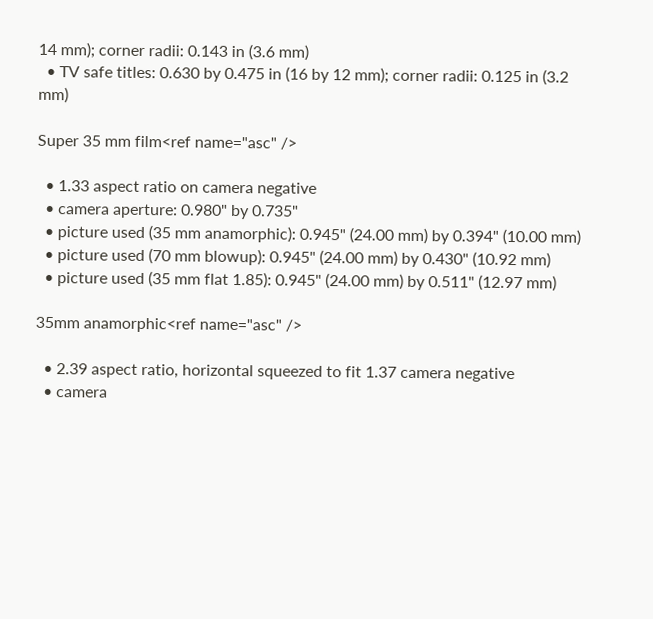14 mm); corner radii: 0.143 in (3.6 mm)
  • TV safe titles: 0.630 by 0.475 in (16 by 12 mm); corner radii: 0.125 in (3.2 mm)

Super 35 mm film<ref name="asc" />

  • 1.33 aspect ratio on camera negative
  • camera aperture: 0.980" by 0.735"
  • picture used (35 mm anamorphic): 0.945" (24.00 mm) by 0.394" (10.00 mm)
  • picture used (70 mm blowup): 0.945" (24.00 mm) by 0.430" (10.92 mm)
  • picture used (35 mm flat 1.85): 0.945" (24.00 mm) by 0.511" (12.97 mm)

35mm anamorphic<ref name="asc" />

  • 2.39 aspect ratio, horizontal squeezed to fit 1.37 camera negative
  • camera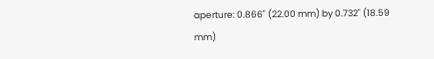aperture: 0.866" (22.00 mm) by 0.732" (18.59 mm)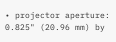• projector aperture: 0.825" (20.96 mm) by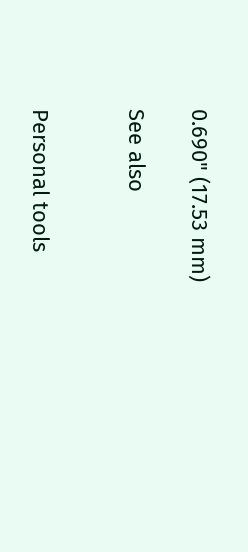0.690" (17.53 mm)

See also


Personal tools